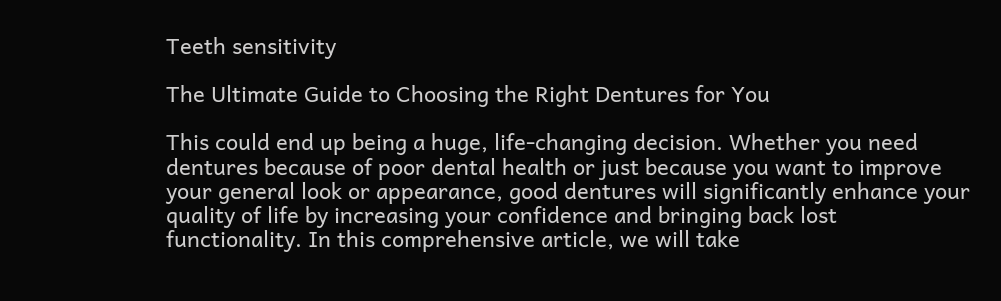Teeth sensitivity

The Ultimate Guide to Choosing the Right Dentures for You

This could end up being a huge, life-changing decision. Whether you need dentures because of poor dental health or just because you want to improve your general look or appearance, good dentures will significantly enhance your quality of life by increasing your confidence and bringing back lost functionality. In this comprehensive article, we will take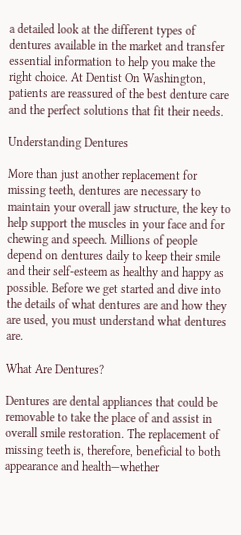a detailed look at the different types of dentures available in the market and transfer essential information to help you make the right choice. At Dentist On Washington, patients are reassured of the best denture care and the perfect solutions that fit their needs.

Understanding Dentures

More than just another replacement for missing teeth, dentures are necessary to maintain your overall jaw structure, the key to help support the muscles in your face and for chewing and speech. Millions of people depend on dentures daily to keep their smile and their self-esteem as healthy and happy as possible. Before we get started and dive into the details of what dentures are and how they are used, you must understand what dentures are.

What Are Dentures?

Dentures are dental appliances that could be removable to take the place of and assist in overall smile restoration. The replacement of missing teeth is, therefore, beneficial to both appearance and health—whether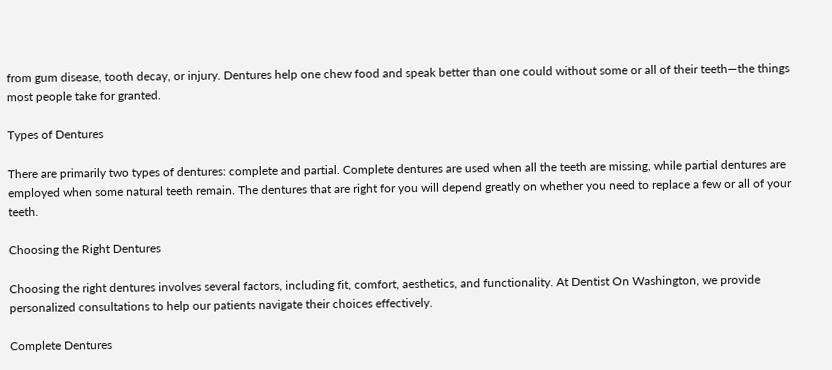from gum disease, tooth decay, or injury. Dentures help one chew food and speak better than one could without some or all of their teeth—the things most people take for granted.

Types of Dentures

There are primarily two types of dentures: complete and partial. Complete dentures are used when all the teeth are missing, while partial dentures are employed when some natural teeth remain. The dentures that are right for you will depend greatly on whether you need to replace a few or all of your teeth.

Choosing the Right Dentures

Choosing the right dentures involves several factors, including fit, comfort, aesthetics, and functionality. At Dentist On Washington, we provide personalized consultations to help our patients navigate their choices effectively.

Complete Dentures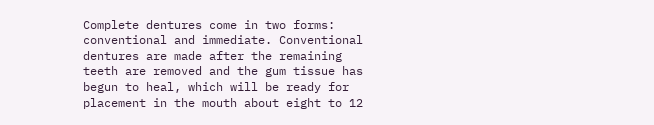Complete dentures come in two forms: conventional and immediate. Conventional dentures are made after the remaining teeth are removed and the gum tissue has begun to heal, which will be ready for placement in the mouth about eight to 12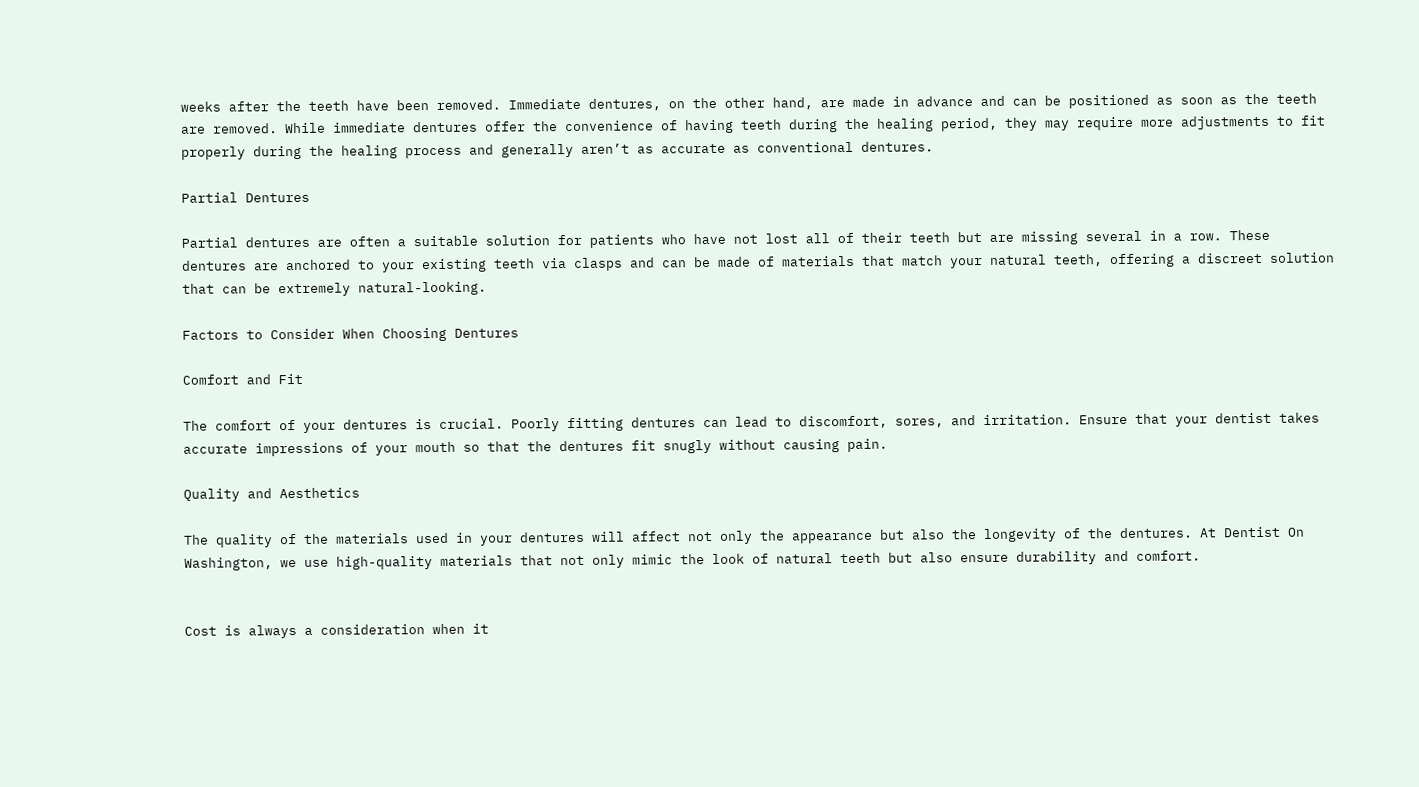weeks after the teeth have been removed. Immediate dentures, on the other hand, are made in advance and can be positioned as soon as the teeth are removed. While immediate dentures offer the convenience of having teeth during the healing period, they may require more adjustments to fit properly during the healing process and generally aren’t as accurate as conventional dentures.

Partial Dentures

Partial dentures are often a suitable solution for patients who have not lost all of their teeth but are missing several in a row. These dentures are anchored to your existing teeth via clasps and can be made of materials that match your natural teeth, offering a discreet solution that can be extremely natural-looking.

Factors to Consider When Choosing Dentures

Comfort and Fit

The comfort of your dentures is crucial. Poorly fitting dentures can lead to discomfort, sores, and irritation. Ensure that your dentist takes accurate impressions of your mouth so that the dentures fit snugly without causing pain.

Quality and Aesthetics

The quality of the materials used in your dentures will affect not only the appearance but also the longevity of the dentures. At Dentist On Washington, we use high-quality materials that not only mimic the look of natural teeth but also ensure durability and comfort.


Cost is always a consideration when it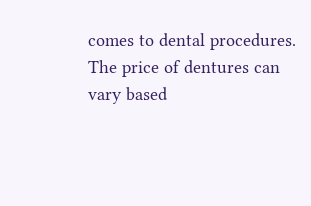comes to dental procedures. The price of dentures can vary based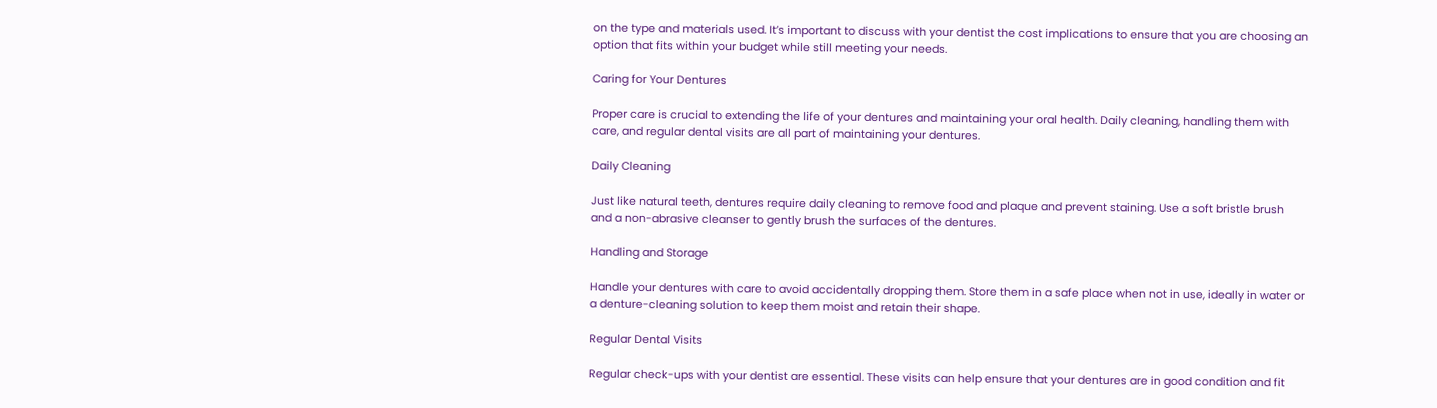on the type and materials used. It’s important to discuss with your dentist the cost implications to ensure that you are choosing an option that fits within your budget while still meeting your needs.

Caring for Your Dentures

Proper care is crucial to extending the life of your dentures and maintaining your oral health. Daily cleaning, handling them with care, and regular dental visits are all part of maintaining your dentures.

Daily Cleaning

Just like natural teeth, dentures require daily cleaning to remove food and plaque and prevent staining. Use a soft bristle brush and a non-abrasive cleanser to gently brush the surfaces of the dentures.

Handling and Storage

Handle your dentures with care to avoid accidentally dropping them. Store them in a safe place when not in use, ideally in water or a denture-cleaning solution to keep them moist and retain their shape.

Regular Dental Visits

Regular check-ups with your dentist are essential. These visits can help ensure that your dentures are in good condition and fit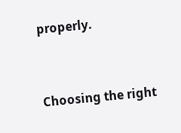properly.


Choosing the right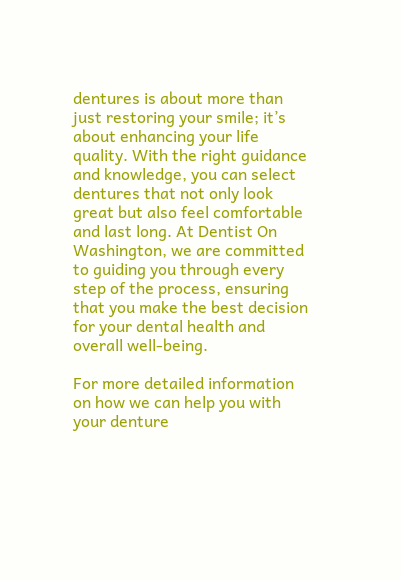dentures is about more than just restoring your smile; it’s about enhancing your life quality. With the right guidance and knowledge, you can select dentures that not only look great but also feel comfortable and last long. At Dentist On Washington, we are committed to guiding you through every step of the process, ensuring that you make the best decision for your dental health and overall well-being.

For more detailed information on how we can help you with your denture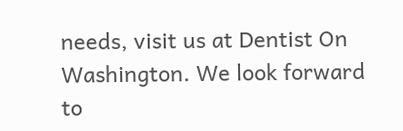needs, visit us at Dentist On Washington. We look forward to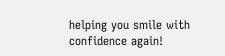helping you smile with confidence again!